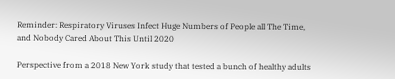Reminder: Respiratory Viruses Infect Huge Numbers of People all The Time, and Nobody Cared About This Until 2020

Perspective from a 2018 New York study that tested a bunch of healthy adults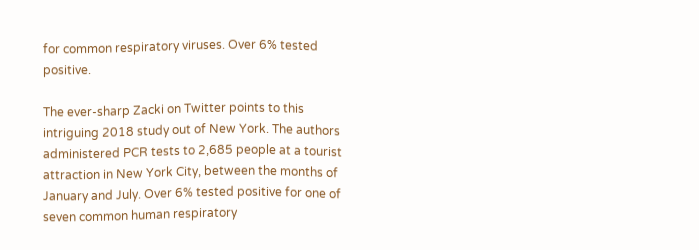for common respiratory viruses. Over 6% tested positive.

The ever-sharp Zacki on Twitter points to this intriguing 2018 study out of New York. The authors administered PCR tests to 2,685 people at a tourist attraction in New York City, between the months of January and July. Over 6% tested positive for one of seven common human respiratory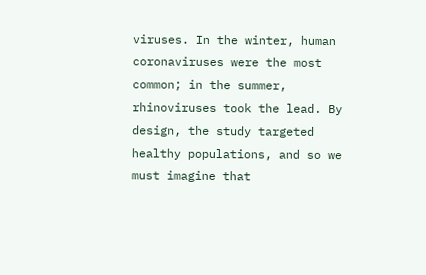viruses. In the winter, human coronaviruses were the most common; in the summer, rhinoviruses took the lead. By design, the study targeted healthy populations, and so we must imagine that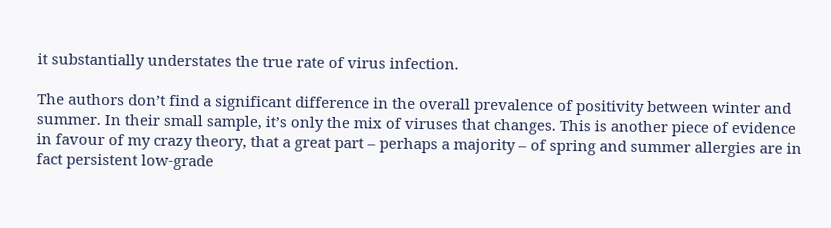it substantially understates the true rate of virus infection.

The authors don’t find a significant difference in the overall prevalence of positivity between winter and summer. In their small sample, it’s only the mix of viruses that changes. This is another piece of evidence in favour of my crazy theory, that a great part – perhaps a majority – of spring and summer allergies are in fact persistent low-grade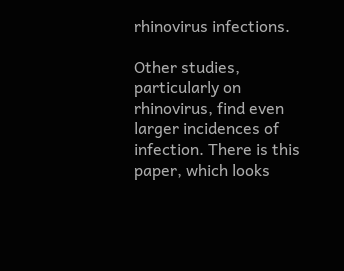rhinovirus infections.

Other studies, particularly on rhinovirus, find even larger incidences of infection. There is this paper, which looks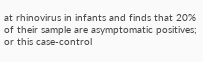at rhinovirus in infants and finds that 20% of their sample are asymptomatic positives; or this case-control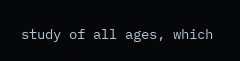study of all ages, which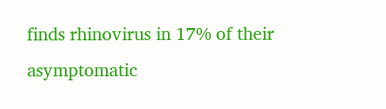finds rhinovirus in 17% of their asymptomatic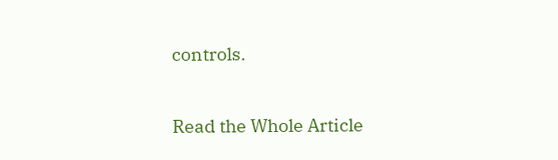controls.

Read the Whole Article